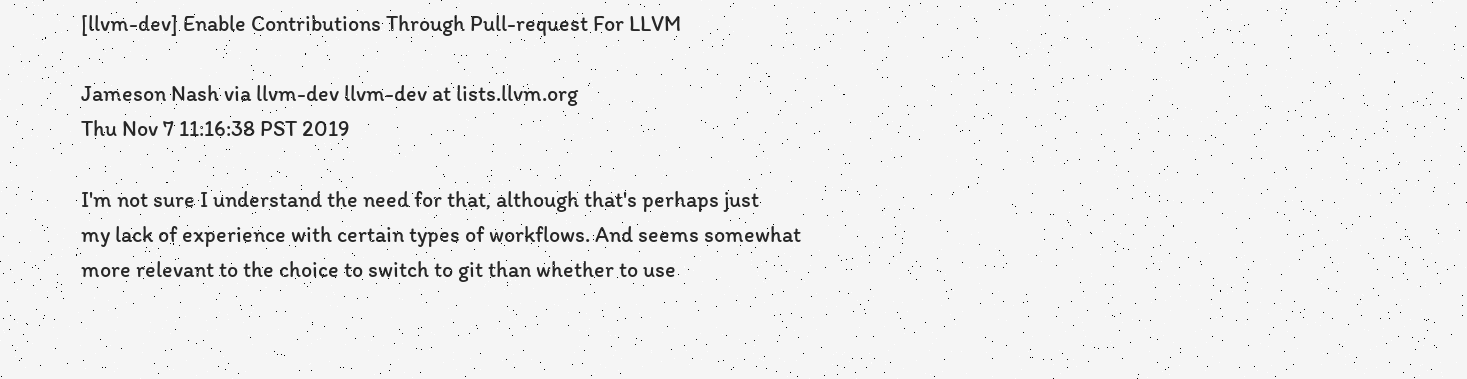[llvm-dev] Enable Contributions Through Pull-request For LLVM

Jameson Nash via llvm-dev llvm-dev at lists.llvm.org
Thu Nov 7 11:16:38 PST 2019

I'm not sure I understand the need for that, although that's perhaps just
my lack of experience with certain types of workflows. And seems somewhat
more relevant to the choice to switch to git than whether to use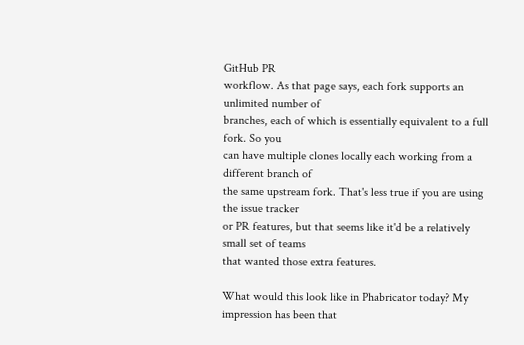GitHub PR
workflow. As that page says, each fork supports an unlimited number of
branches, each of which is essentially equivalent to a full fork. So you
can have multiple clones locally each working from a different branch of
the same upstream fork. That's less true if you are using the issue tracker
or PR features, but that seems like it'd be a relatively small set of teams
that wanted those extra features.

What would this look like in Phabricator today? My impression has been that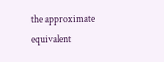the approximate equivalent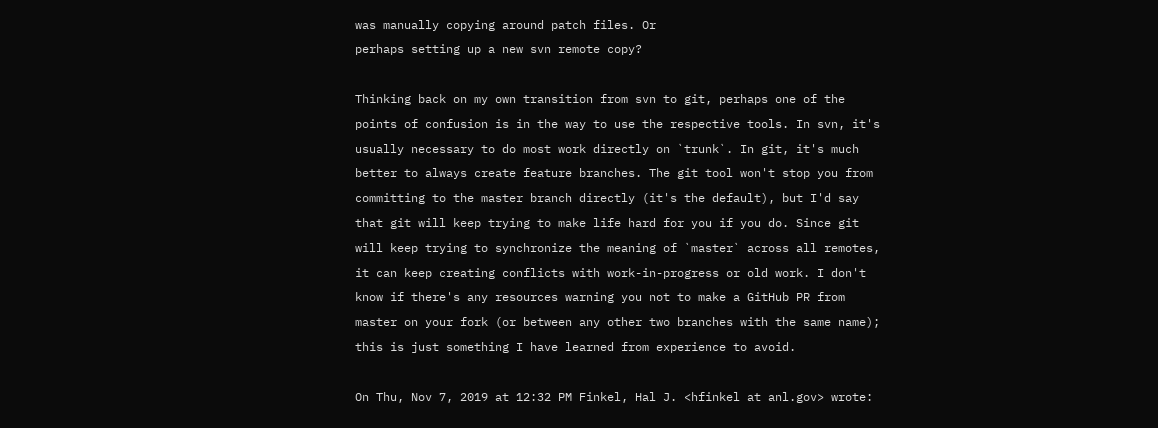was manually copying around patch files. Or
perhaps setting up a new svn remote copy?

Thinking back on my own transition from svn to git, perhaps one of the
points of confusion is in the way to use the respective tools. In svn, it's
usually necessary to do most work directly on `trunk`. In git, it's much
better to always create feature branches. The git tool won't stop you from
committing to the master branch directly (it's the default), but I'd say
that git will keep trying to make life hard for you if you do. Since git
will keep trying to synchronize the meaning of `master` across all remotes,
it can keep creating conflicts with work-in-progress or old work. I don't
know if there's any resources warning you not to make a GitHub PR from
master on your fork (or between any other two branches with the same name);
this is just something I have learned from experience to avoid.

On Thu, Nov 7, 2019 at 12:32 PM Finkel, Hal J. <hfinkel at anl.gov> wrote: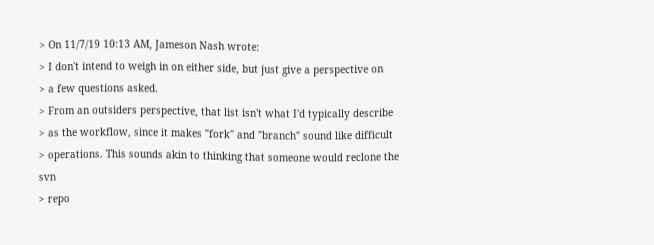> On 11/7/19 10:13 AM, Jameson Nash wrote:
> I don't intend to weigh in on either side, but just give a perspective on
> a few questions asked.
> From an outsiders perspective, that list isn't what I'd typically describe
> as the workflow, since it makes "fork" and "branch" sound like difficult
> operations. This sounds akin to thinking that someone would reclone the svn
> repo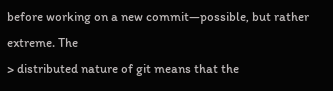before working on a new commit—possible, but rather extreme. The
> distributed nature of git means that the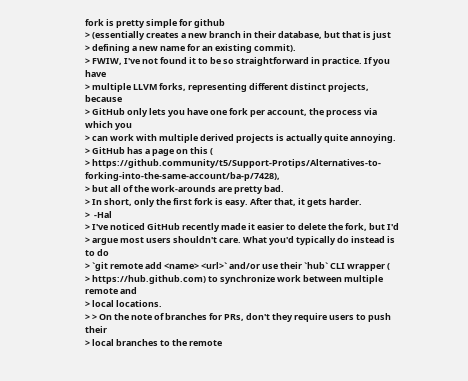fork is pretty simple for github
> (essentially creates a new branch in their database, but that is just
> defining a new name for an existing commit).
> FWIW, I've not found it to be so straightforward in practice. If you have
> multiple LLVM forks, representing different distinct projects, because
> GitHub only lets you have one fork per account, the process via which you
> can work with multiple derived projects is actually quite annoying.
> GitHub has a page on this (
> https://github.community/t5/Support-Protips/Alternatives-to-forking-into-the-same-account/ba-p/7428),
> but all of the work-arounds are pretty bad.
> In short, only the first fork is easy. After that, it gets harder.
>  -Hal
> I've noticed GitHub recently made it easier to delete the fork, but I'd
> argue most users shouldn't care. What you'd typically do instead is to do
> `git remote add <name> <url>` and/or use their `hub` CLI wrapper (
> https://hub.github.com) to synchronize work between multiple remote and
> local locations.
> > On the note of branches for PRs, don't they require users to push their
> local branches to the remote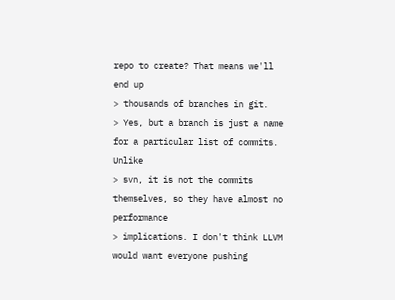repo to create? That means we'll end up
> thousands of branches in git.
> Yes, but a branch is just a name for a particular list of commits. Unlike
> svn, it is not the commits themselves, so they have almost no performance
> implications. I don't think LLVM would want everyone pushing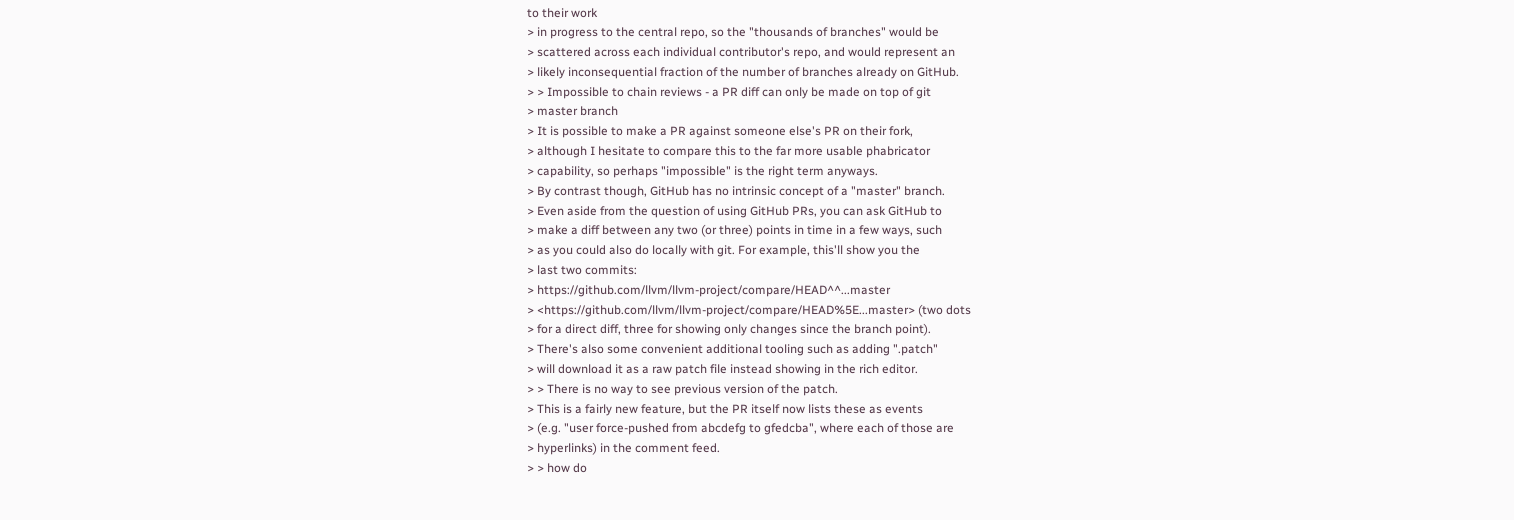to their work
> in progress to the central repo, so the "thousands of branches" would be
> scattered across each individual contributor's repo, and would represent an
> likely inconsequential fraction of the number of branches already on GitHub.
> > Impossible to chain reviews - a PR diff can only be made on top of git
> master branch
> It is possible to make a PR against someone else's PR on their fork,
> although I hesitate to compare this to the far more usable phabricator
> capability, so perhaps "impossible" is the right term anyways.
> By contrast though, GitHub has no intrinsic concept of a "master" branch.
> Even aside from the question of using GitHub PRs, you can ask GitHub to
> make a diff between any two (or three) points in time in a few ways, such
> as you could also do locally with git. For example, this'll show you the
> last two commits:
> https://github.com/llvm/llvm-project/compare/HEAD^^...master
> <https://github.com/llvm/llvm-project/compare/HEAD%5E...master> (two dots
> for a direct diff, three for showing only changes since the branch point).
> There's also some convenient additional tooling such as adding ".patch"
> will download it as a raw patch file instead showing in the rich editor.
> > There is no way to see previous version of the patch.
> This is a fairly new feature, but the PR itself now lists these as events
> (e.g. "user force-pushed from abcdefg to gfedcba", where each of those are
> hyperlinks) in the comment feed.
> > how do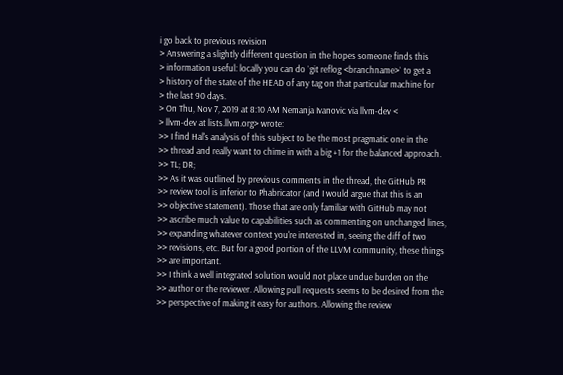i go back to previous revision
> Answering a slightly different question in the hopes someone finds this
> information useful: locally you can do `git reflog <branchname>` to get a
> history of the state of the HEAD of any tag on that particular machine for
> the last 90 days.
> On Thu, Nov 7, 2019 at 8:10 AM Nemanja Ivanovic via llvm-dev <
> llvm-dev at lists.llvm.org> wrote:
>> I find Hal's analysis of this subject to be the most pragmatic one in the
>> thread and really want to chime in with a big +1 for the balanced approach.
>> TL; DR;
>> As it was outlined by previous comments in the thread, the GitHub PR
>> review tool is inferior to Phabricator (and I would argue that this is an
>> objective statement). Those that are only familiar with GitHub may not
>> ascribe much value to capabilities such as commenting on unchanged lines,
>> expanding whatever context you're interested in, seeing the diff of two
>> revisions, etc. But for a good portion of the LLVM community, these things
>> are important.
>> I think a well integrated solution would not place undue burden on the
>> author or the reviewer. Allowing pull requests seems to be desired from the
>> perspective of making it easy for authors. Allowing the review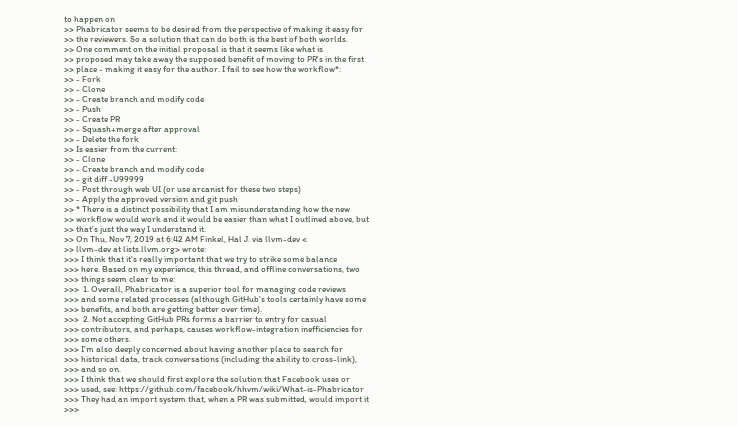to happen on
>> Phabricator seems to be desired from the perspective of making it easy for
>> the reviewers. So a solution that can do both is the best of both worlds.
>> One comment on the initial proposal is that it seems like what is
>> proposed may take away the supposed benefit of moving to PR's in the first
>> place - making it easy for the author. I fail to see how the workflow*:
>> - Fork
>> - Clone
>> - Create branch and modify code
>> - Push
>> - Create PR
>> - Squash+merge after approval
>> - Delete the fork
>> Is easier from the current:
>> - Clone
>> - Create branch and modify code
>> - git diff -U99999
>> - Post through web UI (or use arcanist for these two steps)
>> - Apply the approved version and git push
>> * There is a distinct possibility that I am misunderstanding how the new
>> workflow would work and it would be easier than what I outlined above, but
>> that's just the way I understand it.
>> On Thu, Nov 7, 2019 at 6:42 AM Finkel, Hal J. via llvm-dev <
>> llvm-dev at lists.llvm.org> wrote:
>>> I think that it's really important that we try to strike some balance
>>> here. Based on my experience, this thread, and offline conversations, two
>>> things seem clear to me:
>>>  1. Overall, Phabricator is a superior tool for managing code reviews
>>> and some related processes (although GitHub's tools certainly have some
>>> benefits, and both are getting better over time).
>>>  2. Not accepting GitHub PRs forms a barrier to entry for casual
>>> contributors, and perhaps, causes workflow-integration inefficiencies for
>>> some others.
>>> I'm also deeply concerned about having another place to search for
>>> historical data, track conversations (including the ability to cross-link),
>>> and so on.
>>> I think that we should first explore the solution that Facebook uses or
>>> used, see: https://github.com/facebook/hhvm/wiki/What-is-Phabricator
>>> They had an import system that, when a PR was submitted, would import it
>>>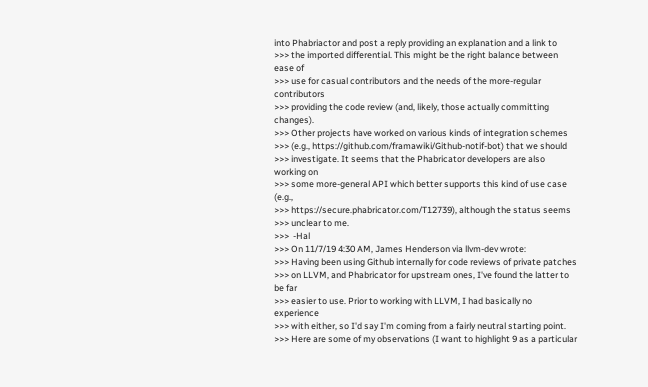into Phabriactor and post a reply providing an explanation and a link to
>>> the imported differential. This might be the right balance between ease of
>>> use for casual contributors and the needs of the more-regular contributors
>>> providing the code review (and, likely, those actually committing changes).
>>> Other projects have worked on various kinds of integration schemes
>>> (e.g., https://github.com/framawiki/Github-notif-bot) that we should
>>> investigate. It seems that the Phabricator developers are also working on
>>> some more-general API which better supports this kind of use case (e.g.,
>>> https://secure.phabricator.com/T12739), although the status seems
>>> unclear to me.
>>>  -Hal
>>> On 11/7/19 4:30 AM, James Henderson via llvm-dev wrote:
>>> Having been using Github internally for code reviews of private patches
>>> on LLVM, and Phabricator for upstream ones, I've found the latter to be far
>>> easier to use. Prior to working with LLVM, I had basically no experience
>>> with either, so I'd say I'm coming from a fairly neutral starting point.
>>> Here are some of my observations (I want to highlight 9 as a particular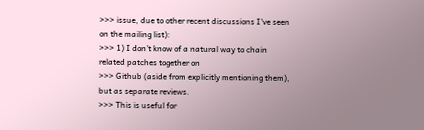>>> issue, due to other recent discussions I've seen on the mailing list):
>>> 1) I don't know of a natural way to chain related patches together on
>>> Github (aside from explicitly mentioning them), but as separate reviews.
>>> This is useful for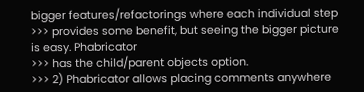bigger features/refactorings where each individual step
>>> provides some benefit, but seeing the bigger picture is easy. Phabricator
>>> has the child/parent objects option.
>>> 2) Phabricator allows placing comments anywhere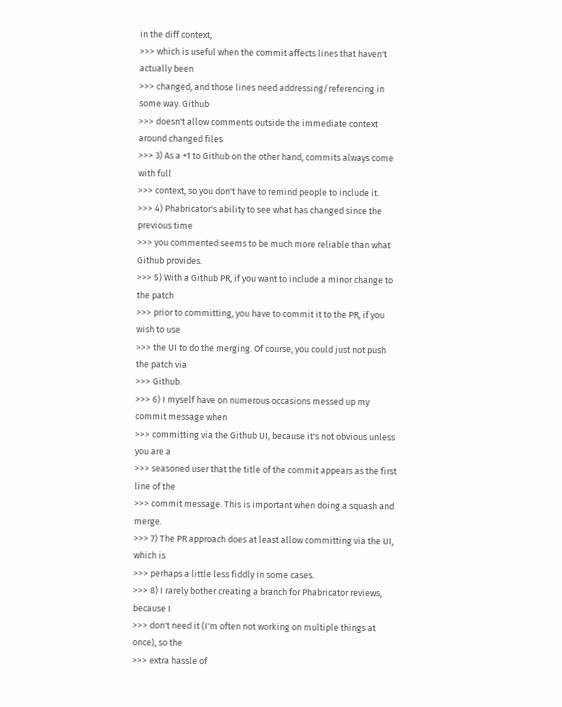in the diff context,
>>> which is useful when the commit affects lines that haven't actually been
>>> changed, and those lines need addressing/referencing in some way. Github
>>> doesn't allow comments outside the immediate context around changed files
>>> 3) As a +1 to Github on the other hand, commits always come with full
>>> context, so you don't have to remind people to include it.
>>> 4) Phabricator's ability to see what has changed since the previous time
>>> you commented seems to be much more reliable than what Github provides.
>>> 5) With a Github PR, if you want to include a minor change to the patch
>>> prior to committing, you have to commit it to the PR, if you wish to use
>>> the UI to do the merging. Of course, you could just not push the patch via
>>> Github.
>>> 6) I myself have on numerous occasions messed up my commit message when
>>> committing via the Github UI, because it's not obvious unless you are a
>>> seasoned user that the title of the commit appears as the first line of the
>>> commit message. This is important when doing a squash and merge.
>>> 7) The PR approach does at least allow committing via the UI, which is
>>> perhaps a little less fiddly in some cases.
>>> 8) I rarely bother creating a branch for Phabricator reviews, because I
>>> don't need it (I'm often not working on multiple things at once), so the
>>> extra hassle of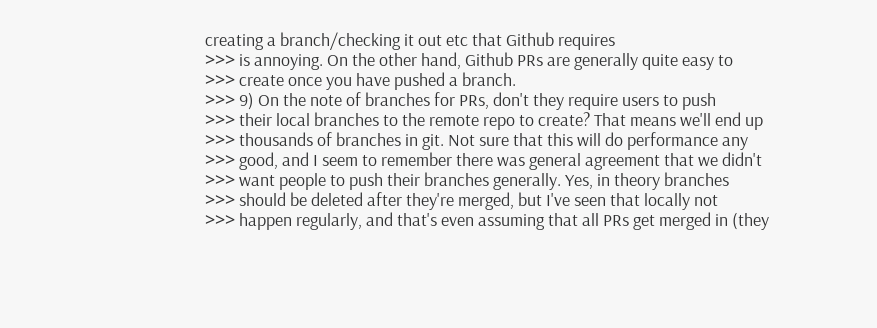creating a branch/checking it out etc that Github requires
>>> is annoying. On the other hand, Github PRs are generally quite easy to
>>> create once you have pushed a branch.
>>> 9) On the note of branches for PRs, don't they require users to push
>>> their local branches to the remote repo to create? That means we'll end up
>>> thousands of branches in git. Not sure that this will do performance any
>>> good, and I seem to remember there was general agreement that we didn't
>>> want people to push their branches generally. Yes, in theory branches
>>> should be deleted after they're merged, but I've seen that locally not
>>> happen regularly, and that's even assuming that all PRs get merged in (they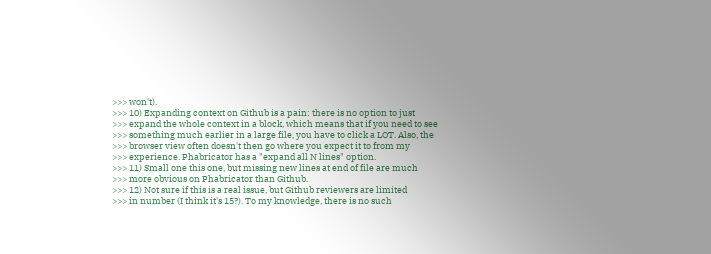>>> won't).
>>> 10) Expanding context on Github is a pain: there is no option to just
>>> expand the whole context in a block, which means that if you need to see
>>> something much earlier in a large file, you have to click a LOT. Also, the
>>> browser view often doesn't then go where you expect it to from my
>>> experience. Phabricator has a "expand all N lines" option.
>>> 11) Small one this one, but missing new lines at end of file are much
>>> more obvious on Phabricator than Github.
>>> 12) Not sure if this is a real issue, but Github reviewers are limited
>>> in number (I think it's 15?). To my knowledge, there is no such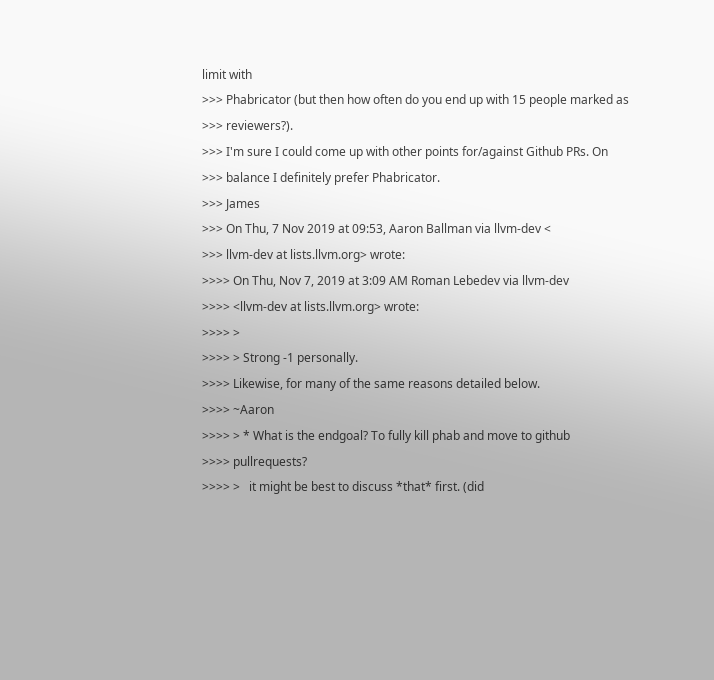limit with
>>> Phabricator (but then how often do you end up with 15 people marked as
>>> reviewers?).
>>> I'm sure I could come up with other points for/against Github PRs. On
>>> balance I definitely prefer Phabricator.
>>> James
>>> On Thu, 7 Nov 2019 at 09:53, Aaron Ballman via llvm-dev <
>>> llvm-dev at lists.llvm.org> wrote:
>>>> On Thu, Nov 7, 2019 at 3:09 AM Roman Lebedev via llvm-dev
>>>> <llvm-dev at lists.llvm.org> wrote:
>>>> >
>>>> > Strong -1 personally.
>>>> Likewise, for many of the same reasons detailed below.
>>>> ~Aaron
>>>> > * What is the endgoal? To fully kill phab and move to github
>>>> pullrequests?
>>>> >   it might be best to discuss *that* first. (did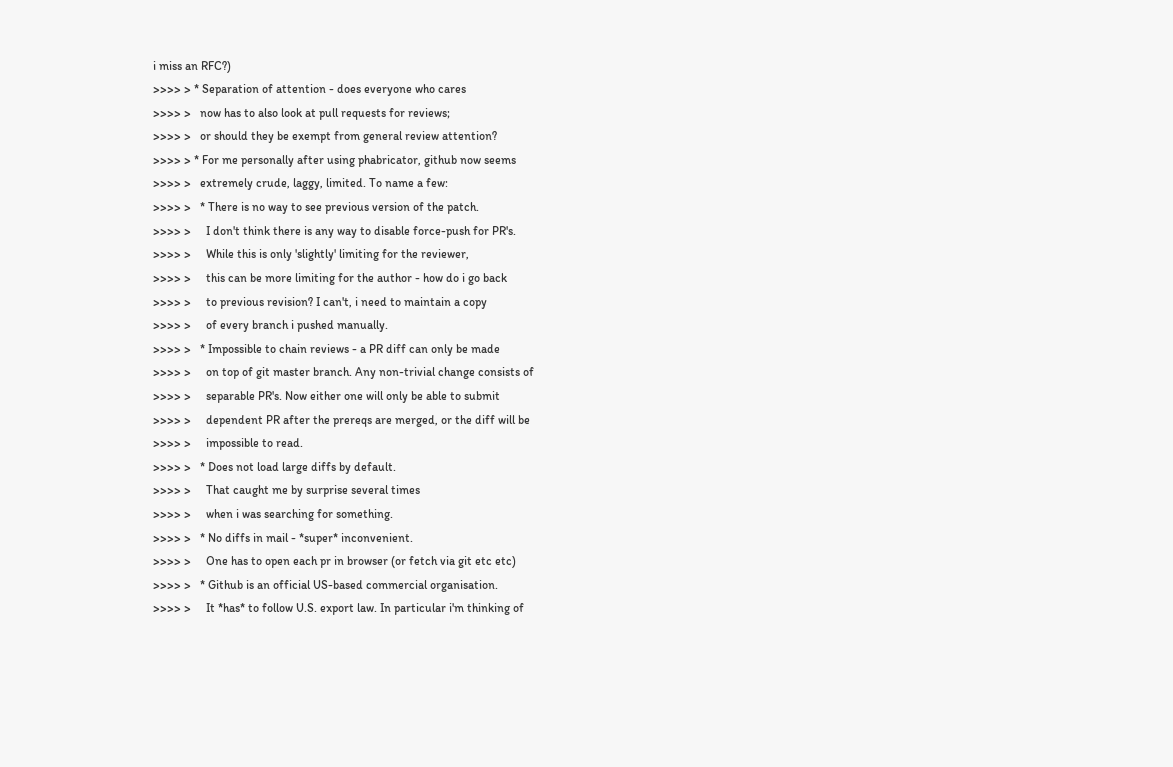i miss an RFC?)
>>>> > * Separation of attention - does everyone who cares
>>>> >   now has to also look at pull requests for reviews;
>>>> >   or should they be exempt from general review attention?
>>>> > * For me personally after using phabricator, github now seems
>>>> >   extremely crude, laggy, limited. To name a few:
>>>> >   * There is no way to see previous version of the patch.
>>>> >     I don't think there is any way to disable force-push for PR's.
>>>> >     While this is only 'slightly' limiting for the reviewer,
>>>> >     this can be more limiting for the author - how do i go back
>>>> >     to previous revision? I can't, i need to maintain a copy
>>>> >     of every branch i pushed manually.
>>>> >   * Impossible to chain reviews - a PR diff can only be made
>>>> >     on top of git master branch. Any non-trivial change consists of
>>>> >     separable PR's. Now either one will only be able to submit
>>>> >     dependent PR after the prereqs are merged, or the diff will be
>>>> >     impossible to read.
>>>> >   * Does not load large diffs by default.
>>>> >     That caught me by surprise several times
>>>> >     when i was searching for something.
>>>> >   * No diffs in mail - *super* inconvenient.
>>>> >     One has to open each pr in browser (or fetch via git etc etc)
>>>> >   * Github is an official US-based commercial organisation.
>>>> >     It *has* to follow U.S. export law. In particular i'm thinking of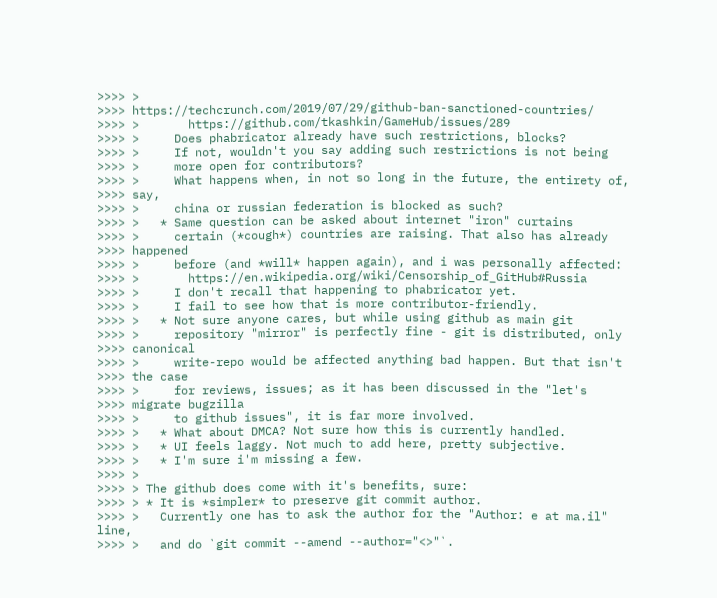>>>> >
>>>> https://techcrunch.com/2019/07/29/github-ban-sanctioned-countries/
>>>> >       https://github.com/tkashkin/GameHub/issues/289
>>>> >     Does phabricator already have such restrictions, blocks?
>>>> >     If not, wouldn't you say adding such restrictions is not being
>>>> >     more open for contributors?
>>>> >     What happens when, in not so long in the future, the entirety of,
>>>> say,
>>>> >     china or russian federation is blocked as such?
>>>> >   * Same question can be asked about internet "iron" curtains
>>>> >     certain (*cough*) countries are raising. That also has already
>>>> happened
>>>> >     before (and *will* happen again), and i was personally affected:
>>>> >       https://en.wikipedia.org/wiki/Censorship_of_GitHub#Russia
>>>> >     I don't recall that happening to phabricator yet.
>>>> >     I fail to see how that is more contributor-friendly.
>>>> >   * Not sure anyone cares, but while using github as main git
>>>> >     repository "mirror" is perfectly fine - git is distributed, only
>>>> canonical
>>>> >     write-repo would be affected anything bad happen. But that isn't
>>>> the case
>>>> >     for reviews, issues; as it has been discussed in the "let's
>>>> migrate bugzilla
>>>> >     to github issues", it is far more involved.
>>>> >   * What about DMCA? Not sure how this is currently handled.
>>>> >   * UI feels laggy. Not much to add here, pretty subjective.
>>>> >   * I'm sure i'm missing a few.
>>>> >
>>>> > The github does come with it's benefits, sure:
>>>> > * It is *simpler* to preserve git commit author.
>>>> >   Currently one has to ask the author for the "Author: e at ma.il" line,
>>>> >   and do `git commit --amend --author="<>"`.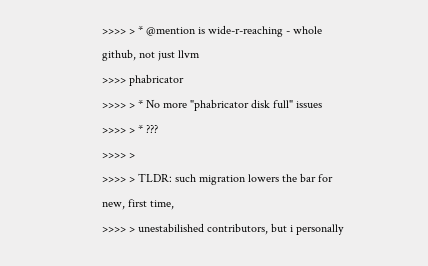>>>> > * @mention is wide-r-reaching - whole github, not just llvm
>>>> phabricator
>>>> > * No more "phabricator disk full" issues
>>>> > * ???
>>>> >
>>>> > TLDR: such migration lowers the bar for new, first time,
>>>> > unestabilished contributors, but i personally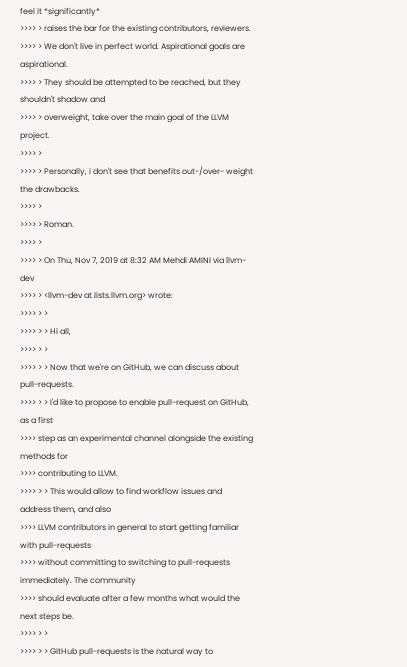feel it *significantly*
>>>> > raises the bar for the existing contributors, reviewers.
>>>> > We don't live in perfect world. Aspirational goals are aspirational.
>>>> > They should be attempted to be reached, but they shouldn't shadow and
>>>> > overweight, take over the main goal of the LLVM project.
>>>> >
>>>> > Personally, i don't see that benefits out-/over- weight the drawbacks.
>>>> >
>>>> > Roman.
>>>> >
>>>> > On Thu, Nov 7, 2019 at 8:32 AM Mehdi AMINI via llvm-dev
>>>> > <llvm-dev at lists.llvm.org> wrote:
>>>> > >
>>>> > > Hi all,
>>>> > >
>>>> > > Now that we're on GitHub, we can discuss about pull-requests.
>>>> > > I'd like to propose to enable pull-request on GitHub, as a first
>>>> step as an experimental channel alongside the existing methods for
>>>> contributing to LLVM.
>>>> > > This would allow to find workflow issues and address them, and also
>>>> LLVM contributors in general to start getting familiar with pull-requests
>>>> without committing to switching to pull-requests immediately. The community
>>>> should evaluate after a few months what would the next steps be.
>>>> > >
>>>> > > GitHub pull-requests is the natural way to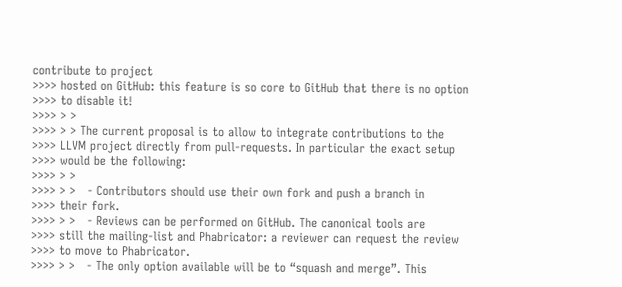contribute to project
>>>> hosted on GitHub: this feature is so core to GitHub that there is no option
>>>> to disable it!
>>>> > >
>>>> > > The current proposal is to allow to integrate contributions to the
>>>> LLVM project directly from pull-requests. In particular the exact setup
>>>> would be the following:
>>>> > >
>>>> > >   - Contributors should use their own fork and push a branch in
>>>> their fork.
>>>> > >   - Reviews can be performed on GitHub. The canonical tools are
>>>> still the mailing-list and Phabricator: a reviewer can request the review
>>>> to move to Phabricator.
>>>> > >   - The only option available will be to “squash and merge”. This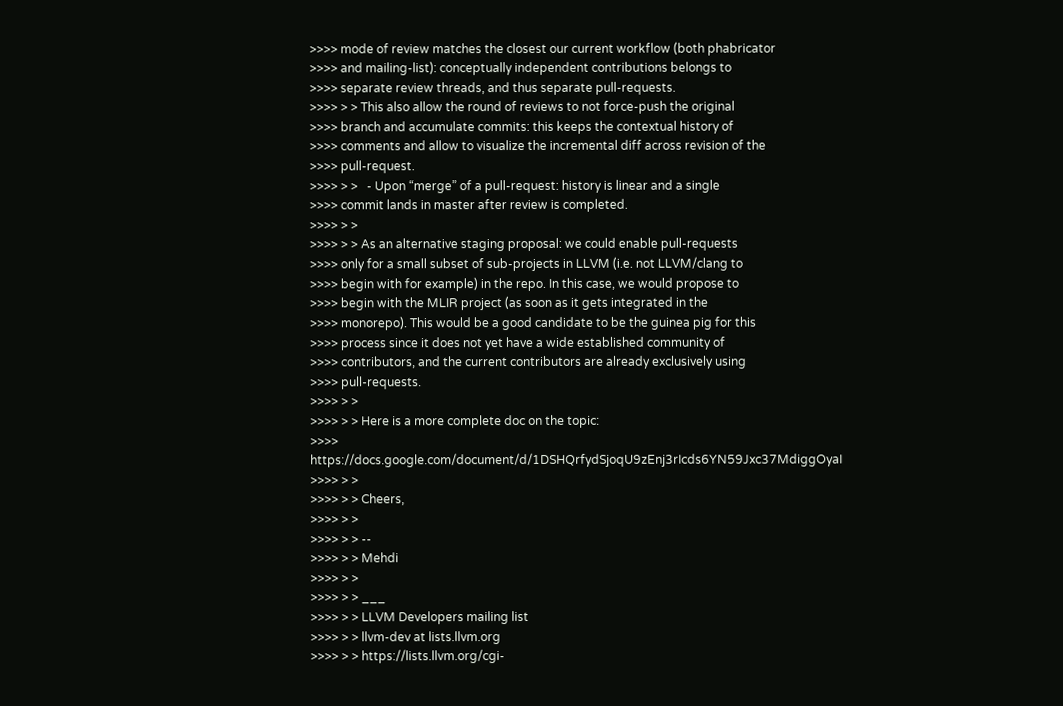>>>> mode of review matches the closest our current workflow (both phabricator
>>>> and mailing-list): conceptually independent contributions belongs to
>>>> separate review threads, and thus separate pull-requests.
>>>> > > This also allow the round of reviews to not force-push the original
>>>> branch and accumulate commits: this keeps the contextual history of
>>>> comments and allow to visualize the incremental diff across revision of the
>>>> pull-request.
>>>> > >   - Upon “merge” of a pull-request: history is linear and a single
>>>> commit lands in master after review is completed.
>>>> > >
>>>> > > As an alternative staging proposal: we could enable pull-requests
>>>> only for a small subset of sub-projects in LLVM (i.e. not LLVM/clang to
>>>> begin with for example) in the repo. In this case, we would propose to
>>>> begin with the MLIR project (as soon as it gets integrated in the
>>>> monorepo). This would be a good candidate to be the guinea pig for this
>>>> process since it does not yet have a wide established community of
>>>> contributors, and the current contributors are already exclusively using
>>>> pull-requests.
>>>> > >
>>>> > > Here is a more complete doc on the topic:
>>>> https://docs.google.com/document/d/1DSHQrfydSjoqU9zEnj3rIcds6YN59Jxc37MdiggOyaI
>>>> > >
>>>> > > Cheers,
>>>> > >
>>>> > > --
>>>> > > Mehdi
>>>> > >
>>>> > > ___
>>>> > > LLVM Developers mailing list
>>>> > > llvm-dev at lists.llvm.org
>>>> > > https://lists.llvm.org/cgi-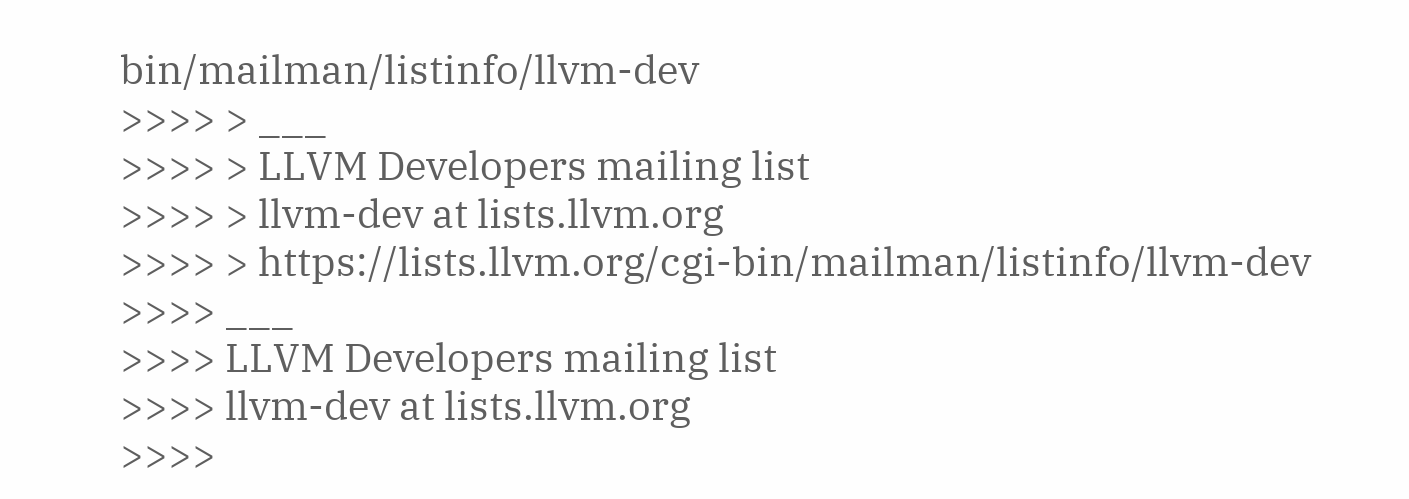bin/mailman/listinfo/llvm-dev
>>>> > ___
>>>> > LLVM Developers mailing list
>>>> > llvm-dev at lists.llvm.org
>>>> > https://lists.llvm.org/cgi-bin/mailman/listinfo/llvm-dev
>>>> ___
>>>> LLVM Developers mailing list
>>>> llvm-dev at lists.llvm.org
>>>>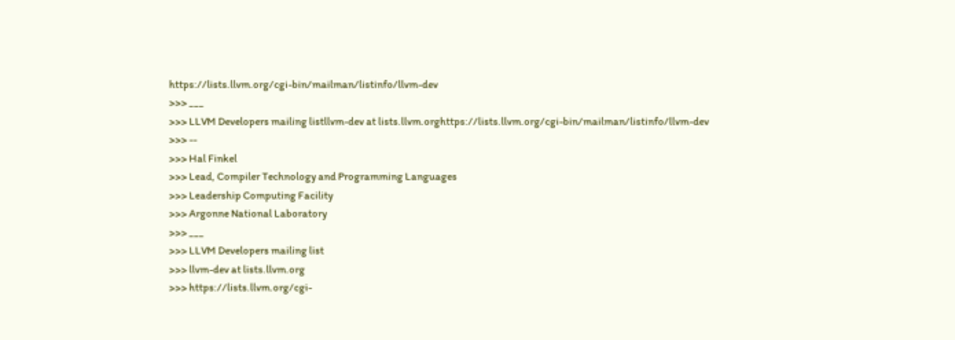https://lists.llvm.org/cgi-bin/mailman/listinfo/llvm-dev
>>> ___
>>> LLVM Developers mailing listllvm-dev at lists.llvm.orghttps://lists.llvm.org/cgi-bin/mailman/listinfo/llvm-dev
>>> --
>>> Hal Finkel
>>> Lead, Compiler Technology and Programming Languages
>>> Leadership Computing Facility
>>> Argonne National Laboratory
>>> ___
>>> LLVM Developers mailing list
>>> llvm-dev at lists.llvm.org
>>> https://lists.llvm.org/cgi-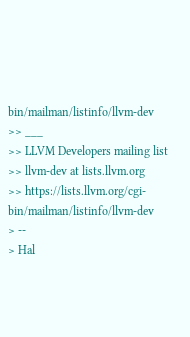bin/mailman/listinfo/llvm-dev
>> ___
>> LLVM Developers mailing list
>> llvm-dev at lists.llvm.org
>> https://lists.llvm.org/cgi-bin/mailman/listinfo/llvm-dev
> --
> Hal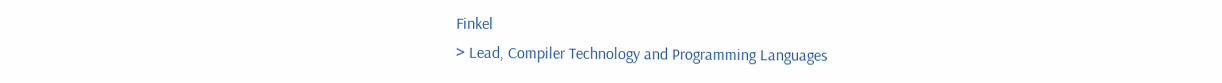Finkel
> Lead, Compiler Technology and Programming Languages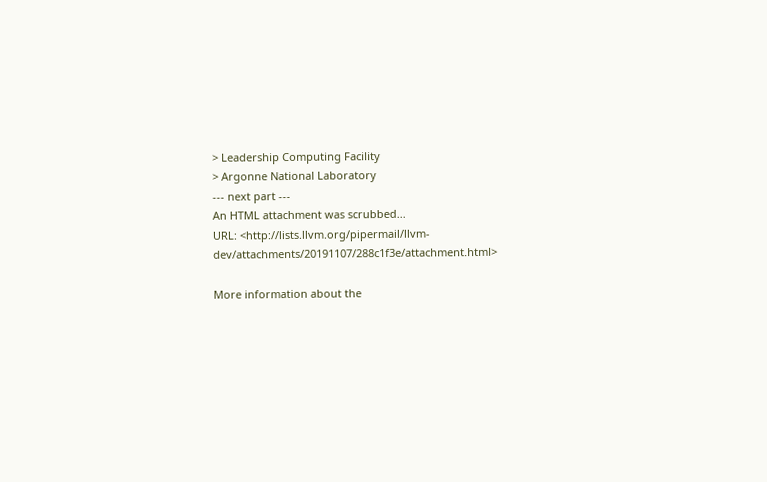> Leadership Computing Facility
> Argonne National Laboratory
--- next part ---
An HTML attachment was scrubbed...
URL: <http://lists.llvm.org/pipermail/llvm-dev/attachments/20191107/288c1f3e/attachment.html>

More information about the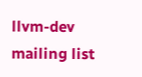llvm-dev mailing list